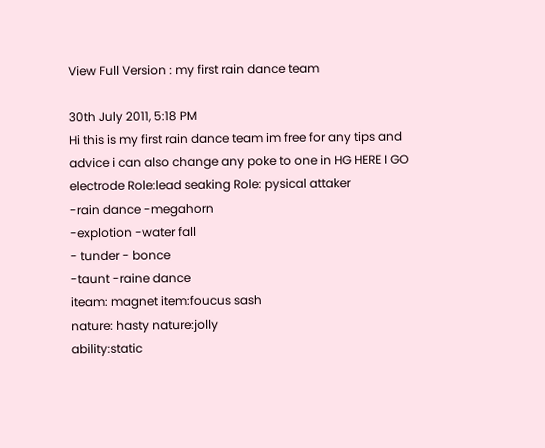View Full Version : my first rain dance team

30th July 2011, 5:18 PM
Hi this is my first rain dance team im free for any tips and advice i can also change any poke to one in HG HERE I GO
electrode Role:lead seaking Role: pysical attaker
-rain dance -megahorn
-explotion -water fall
- tunder - bonce
-taunt -raine dance
iteam: magnet item:foucus sash
nature: hasty nature:jolly
ability:static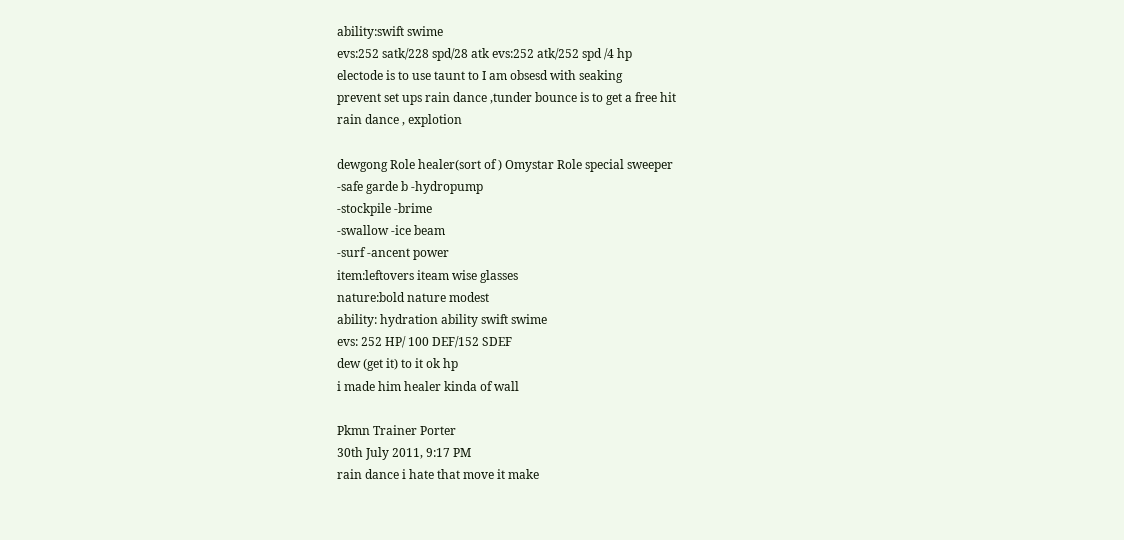ability:swift swime
evs:252 satk/228 spd/28 atk evs:252 atk/252 spd /4 hp
electode is to use taunt to I am obsesd with seaking
prevent set ups rain dance ,tunder bounce is to get a free hit
rain dance , explotion

dewgong Role healer(sort of ) Omystar Role special sweeper
-safe garde b -hydropump
-stockpile -brime
-swallow -ice beam
-surf -ancent power
item:leftovers iteam wise glasses
nature:bold nature modest
ability: hydration ability swift swime
evs: 252 HP/ 100 DEF/152 SDEF
dew (get it) to it ok hp
i made him healer kinda of wall

Pkmn Trainer Porter
30th July 2011, 9:17 PM
rain dance i hate that move it make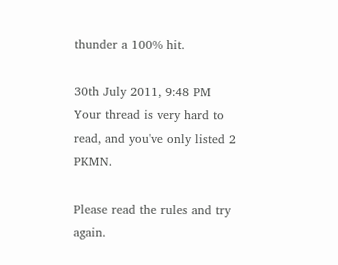thunder a 100% hit.

30th July 2011, 9:48 PM
Your thread is very hard to read, and you've only listed 2 PKMN.

Please read the rules and try again.